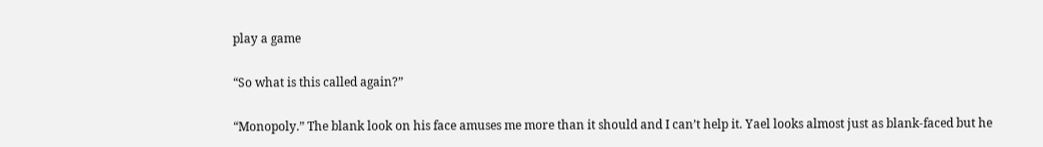play a game

“So what is this called again?”

“Monopoly.” The blank look on his face amuses me more than it should and I can’t help it. Yael looks almost just as blank-faced but he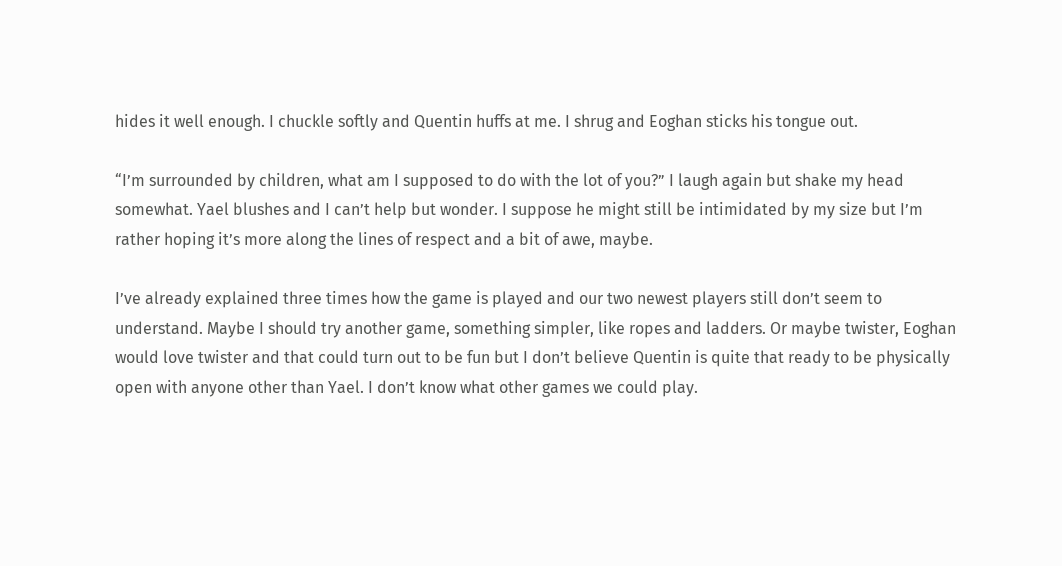hides it well enough. I chuckle softly and Quentin huffs at me. I shrug and Eoghan sticks his tongue out.

“I’m surrounded by children, what am I supposed to do with the lot of you?” I laugh again but shake my head somewhat. Yael blushes and I can’t help but wonder. I suppose he might still be intimidated by my size but I’m rather hoping it’s more along the lines of respect and a bit of awe, maybe.

I’ve already explained three times how the game is played and our two newest players still don’t seem to understand. Maybe I should try another game, something simpler, like ropes and ladders. Or maybe twister, Eoghan would love twister and that could turn out to be fun but I don’t believe Quentin is quite that ready to be physically open with anyone other than Yael. I don’t know what other games we could play.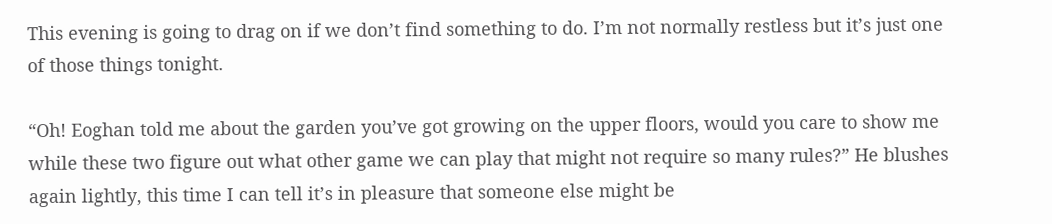This evening is going to drag on if we don’t find something to do. I’m not normally restless but it’s just one of those things tonight.

“Oh! Eoghan told me about the garden you’ve got growing on the upper floors, would you care to show me while these two figure out what other game we can play that might not require so many rules?” He blushes again lightly, this time I can tell it’s in pleasure that someone else might be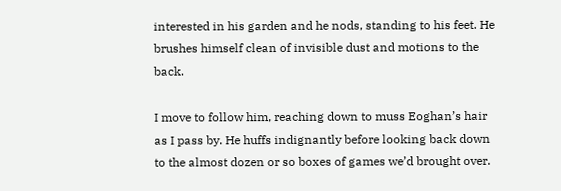interested in his garden and he nods, standing to his feet. He brushes himself clean of invisible dust and motions to the back.

I move to follow him, reaching down to muss Eoghan’s hair as I pass by. He huffs indignantly before looking back down to the almost dozen or so boxes of games we’d brought over.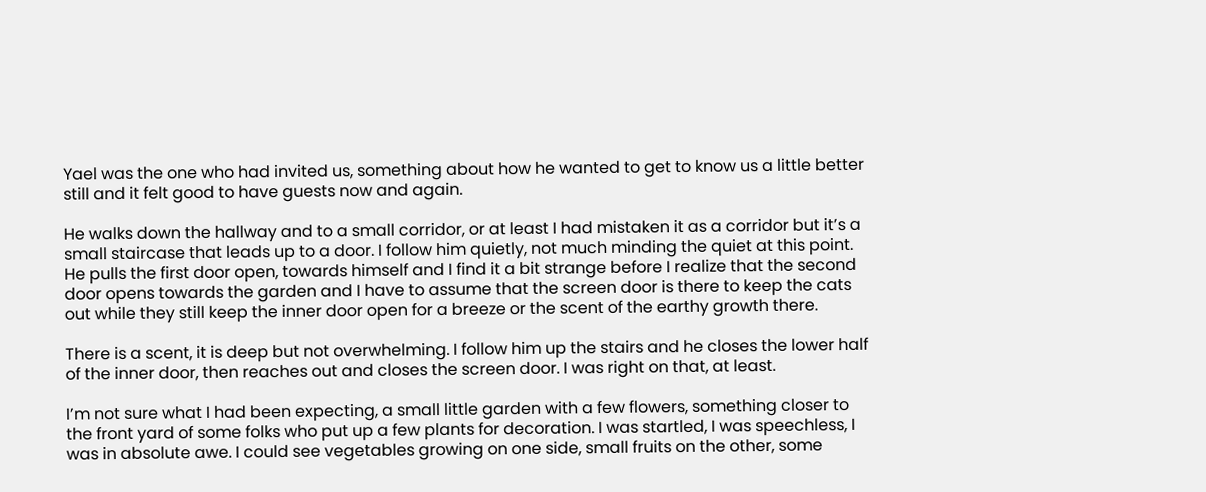Yael was the one who had invited us, something about how he wanted to get to know us a little better still and it felt good to have guests now and again.

He walks down the hallway and to a small corridor, or at least I had mistaken it as a corridor but it’s a small staircase that leads up to a door. I follow him quietly, not much minding the quiet at this point. He pulls the first door open, towards himself and I find it a bit strange before I realize that the second door opens towards the garden and I have to assume that the screen door is there to keep the cats out while they still keep the inner door open for a breeze or the scent of the earthy growth there.

There is a scent, it is deep but not overwhelming. I follow him up the stairs and he closes the lower half of the inner door, then reaches out and closes the screen door. I was right on that, at least.

I’m not sure what I had been expecting, a small little garden with a few flowers, something closer to the front yard of some folks who put up a few plants for decoration. I was startled, I was speechless, I was in absolute awe. I could see vegetables growing on one side, small fruits on the other, some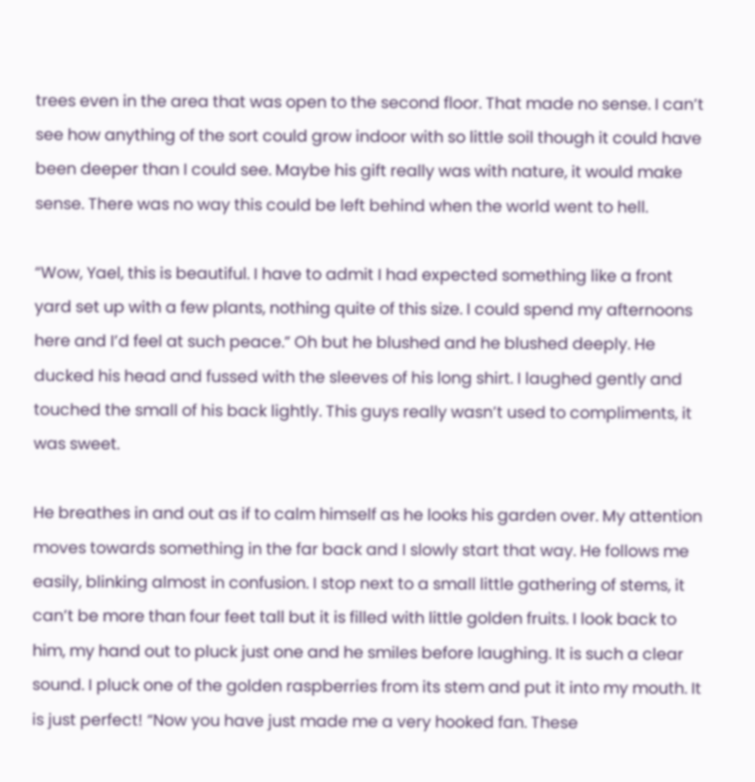trees even in the area that was open to the second floor. That made no sense. I can’t see how anything of the sort could grow indoor with so little soil though it could have been deeper than I could see. Maybe his gift really was with nature, it would make sense. There was no way this could be left behind when the world went to hell.

“Wow, Yael, this is beautiful. I have to admit I had expected something like a front yard set up with a few plants, nothing quite of this size. I could spend my afternoons here and I’d feel at such peace.” Oh but he blushed and he blushed deeply. He ducked his head and fussed with the sleeves of his long shirt. I laughed gently and touched the small of his back lightly. This guys really wasn’t used to compliments, it was sweet.

He breathes in and out as if to calm himself as he looks his garden over. My attention moves towards something in the far back and I slowly start that way. He follows me easily, blinking almost in confusion. I stop next to a small little gathering of stems, it can’t be more than four feet tall but it is filled with little golden fruits. I look back to him, my hand out to pluck just one and he smiles before laughing. It is such a clear sound. I pluck one of the golden raspberries from its stem and put it into my mouth. It is just perfect! “Now you have just made me a very hooked fan. These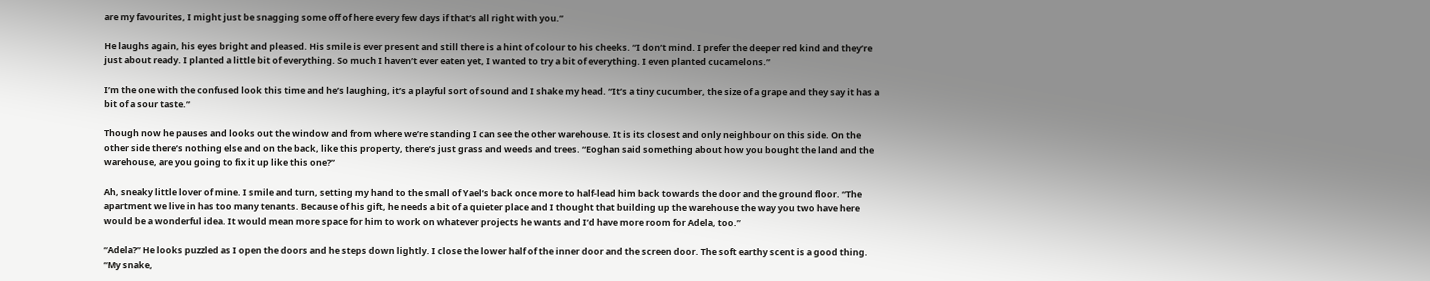are my favourites, I might just be snagging some off of here every few days if that’s all right with you.”

He laughs again, his eyes bright and pleased. His smile is ever present and still there is a hint of colour to his cheeks. “I don’t mind. I prefer the deeper red kind and they’re just about ready. I planted a little bit of everything. So much I haven’t ever eaten yet, I wanted to try a bit of everything. I even planted cucamelons.”

I’m the one with the confused look this time and he’s laughing, it’s a playful sort of sound and I shake my head. “It’s a tiny cucumber, the size of a grape and they say it has a bit of a sour taste.”

Though now he pauses and looks out the window and from where we’re standing I can see the other warehouse. It is its closest and only neighbour on this side. On the other side there’s nothing else and on the back, like this property, there’s just grass and weeds and trees. “Eoghan said something about how you bought the land and the warehouse, are you going to fix it up like this one?”

Ah, sneaky little lover of mine. I smile and turn, setting my hand to the small of Yael’s back once more to half-lead him back towards the door and the ground floor. “The apartment we live in has too many tenants. Because of his gift, he needs a bit of a quieter place and I thought that building up the warehouse the way you two have here would be a wonderful idea. It would mean more space for him to work on whatever projects he wants and I’d have more room for Adela, too.”

“Adela?” He looks puzzled as I open the doors and he steps down lightly. I close the lower half of the inner door and the screen door. The soft earthy scent is a good thing. “My snake,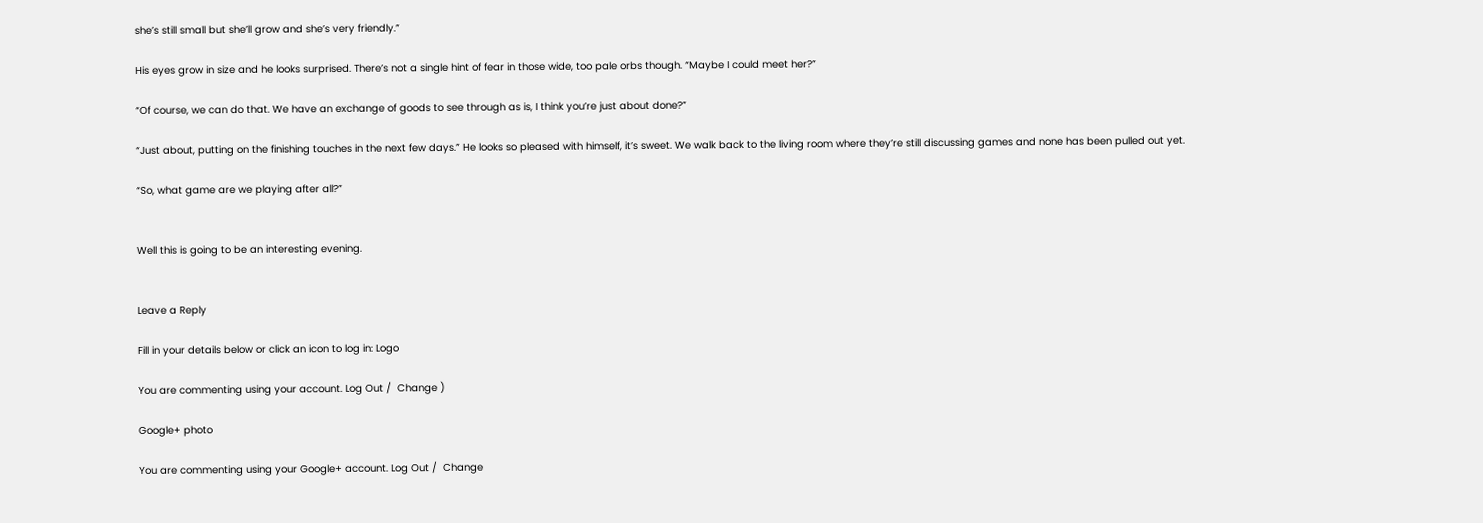she’s still small but she’ll grow and she’s very friendly.”

His eyes grow in size and he looks surprised. There’s not a single hint of fear in those wide, too pale orbs though. “Maybe I could meet her?”

“Of course, we can do that. We have an exchange of goods to see through as is, I think you’re just about done?”

“Just about, putting on the finishing touches in the next few days.” He looks so pleased with himself, it’s sweet. We walk back to the living room where they’re still discussing games and none has been pulled out yet.

“So, what game are we playing after all?”


Well this is going to be an interesting evening.


Leave a Reply

Fill in your details below or click an icon to log in: Logo

You are commenting using your account. Log Out /  Change )

Google+ photo

You are commenting using your Google+ account. Log Out /  Change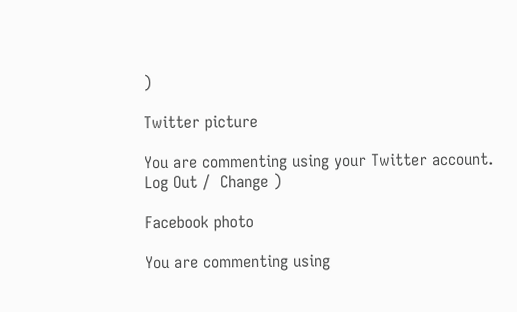)

Twitter picture

You are commenting using your Twitter account. Log Out /  Change )

Facebook photo

You are commenting using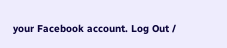your Facebook account. Log Out /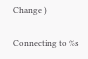Change )


Connecting to %s